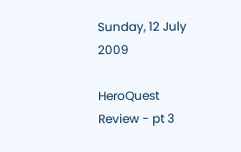Sunday, 12 July 2009

HeroQuest Review - pt 3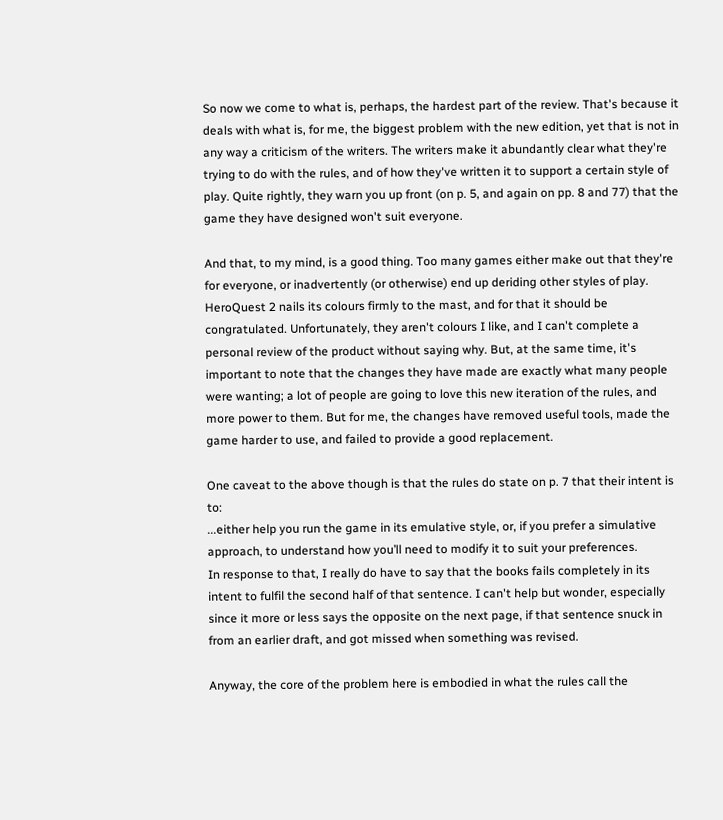So now we come to what is, perhaps, the hardest part of the review. That's because it deals with what is, for me, the biggest problem with the new edition, yet that is not in any way a criticism of the writers. The writers make it abundantly clear what they're trying to do with the rules, and of how they've written it to support a certain style of play. Quite rightly, they warn you up front (on p. 5, and again on pp. 8 and 77) that the game they have designed won't suit everyone.

And that, to my mind, is a good thing. Too many games either make out that they're for everyone, or inadvertently (or otherwise) end up deriding other styles of play. HeroQuest 2 nails its colours firmly to the mast, and for that it should be congratulated. Unfortunately, they aren't colours I like, and I can't complete a personal review of the product without saying why. But, at the same time, it's important to note that the changes they have made are exactly what many people were wanting; a lot of people are going to love this new iteration of the rules, and more power to them. But for me, the changes have removed useful tools, made the game harder to use, and failed to provide a good replacement.

One caveat to the above though is that the rules do state on p. 7 that their intent is to:
...either help you run the game in its emulative style, or, if you prefer a simulative approach, to understand how you’ll need to modify it to suit your preferences.
In response to that, I really do have to say that the books fails completely in its intent to fulfil the second half of that sentence. I can't help but wonder, especially since it more or less says the opposite on the next page, if that sentence snuck in from an earlier draft, and got missed when something was revised.

Anyway, the core of the problem here is embodied in what the rules call the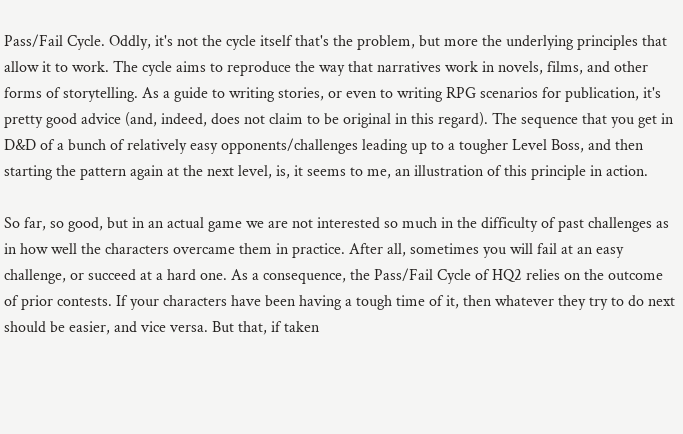Pass/Fail Cycle. Oddly, it's not the cycle itself that's the problem, but more the underlying principles that allow it to work. The cycle aims to reproduce the way that narratives work in novels, films, and other forms of storytelling. As a guide to writing stories, or even to writing RPG scenarios for publication, it's pretty good advice (and, indeed, does not claim to be original in this regard). The sequence that you get in D&D of a bunch of relatively easy opponents/challenges leading up to a tougher Level Boss, and then starting the pattern again at the next level, is, it seems to me, an illustration of this principle in action.

So far, so good, but in an actual game we are not interested so much in the difficulty of past challenges as in how well the characters overcame them in practice. After all, sometimes you will fail at an easy challenge, or succeed at a hard one. As a consequence, the Pass/Fail Cycle of HQ2 relies on the outcome of prior contests. If your characters have been having a tough time of it, then whatever they try to do next should be easier, and vice versa. But that, if taken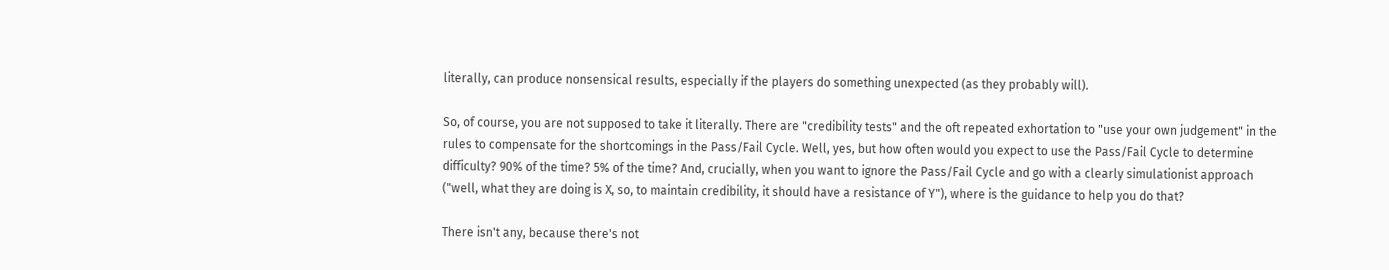literally, can produce nonsensical results, especially if the players do something unexpected (as they probably will).

So, of course, you are not supposed to take it literally. There are "credibility tests" and the oft repeated exhortation to "use your own judgement" in the rules to compensate for the shortcomings in the Pass/Fail Cycle. Well, yes, but how often would you expect to use the Pass/Fail Cycle to determine difficulty? 90% of the time? 5% of the time? And, crucially, when you want to ignore the Pass/Fail Cycle and go with a clearly simulationist approach ("well, what they are doing is X, so, to maintain credibility, it should have a resistance of Y"), where is the guidance to help you do that?

There isn't any, because there's not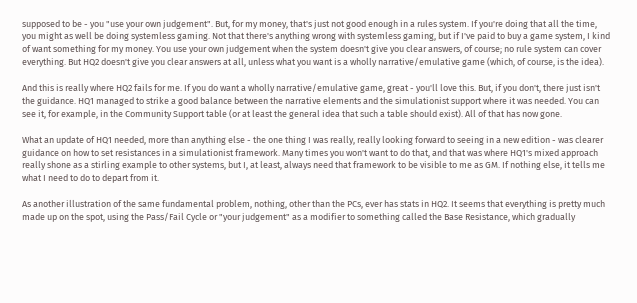supposed to be - you "use your own judgement". But, for my money, that's just not good enough in a rules system. If you're doing that all the time, you might as well be doing systemless gaming. Not that there's anything wrong with systemless gaming, but if I've paid to buy a game system, I kind of want something for my money. You use your own judgement when the system doesn't give you clear answers, of course; no rule system can cover everything. But HQ2 doesn't give you clear answers at all, unless what you want is a wholly narrative/emulative game (which, of course, is the idea).

And this is really where HQ2 fails for me. If you do want a wholly narrative/emulative game, great - you'll love this. But, if you don't, there just isn't the guidance. HQ1 managed to strike a good balance between the narrative elements and the simulationist support where it was needed. You can see it, for example, in the Community Support table (or at least the general idea that such a table should exist). All of that has now gone.

What an update of HQ1 needed, more than anything else - the one thing I was really, really looking forward to seeing in a new edition - was clearer guidance on how to set resistances in a simulationist framework. Many times you won't want to do that, and that was where HQ1's mixed approach really shone as a stirling example to other systems, but I, at least, always need that framework to be visible to me as GM. If nothing else, it tells me what I need to do to depart from it.

As another illustration of the same fundamental problem, nothing, other than the PCs, ever has stats in HQ2. It seems that everything is pretty much made up on the spot, using the Pass/Fail Cycle or "your judgement" as a modifier to something called the Base Resistance, which gradually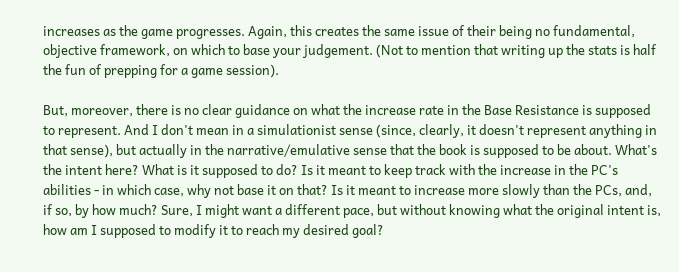increases as the game progresses. Again, this creates the same issue of their being no fundamental, objective framework, on which to base your judgement. (Not to mention that writing up the stats is half the fun of prepping for a game session).

But, moreover, there is no clear guidance on what the increase rate in the Base Resistance is supposed to represent. And I don't mean in a simulationist sense (since, clearly, it doesn't represent anything in that sense), but actually in the narrative/emulative sense that the book is supposed to be about. What's the intent here? What is it supposed to do? Is it meant to keep track with the increase in the PC's abilities - in which case, why not base it on that? Is it meant to increase more slowly than the PCs, and, if so, by how much? Sure, I might want a different pace, but without knowing what the original intent is, how am I supposed to modify it to reach my desired goal?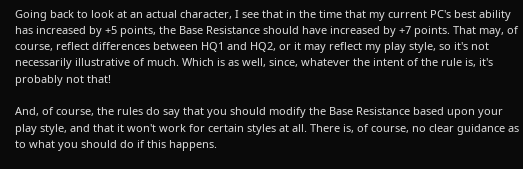Going back to look at an actual character, I see that in the time that my current PC's best ability has increased by +5 points, the Base Resistance should have increased by +7 points. That may, of course, reflect differences between HQ1 and HQ2, or it may reflect my play style, so it's not necessarily illustrative of much. Which is as well, since, whatever the intent of the rule is, it's probably not that!

And, of course, the rules do say that you should modify the Base Resistance based upon your play style, and that it won't work for certain styles at all. There is, of course, no clear guidance as to what you should do if this happens.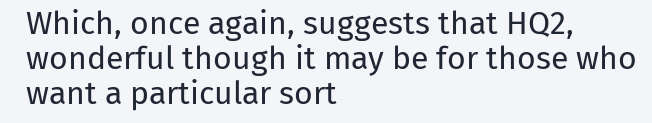Which, once again, suggests that HQ2, wonderful though it may be for those who want a particular sort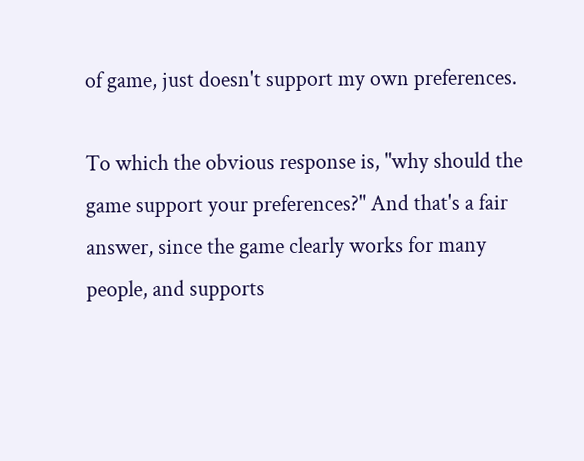of game, just doesn't support my own preferences.

To which the obvious response is, "why should the game support your preferences?" And that's a fair answer, since the game clearly works for many people, and supports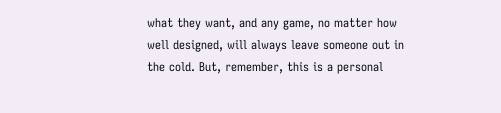what they want, and any game, no matter how well designed, will always leave someone out in the cold. But, remember, this is a personal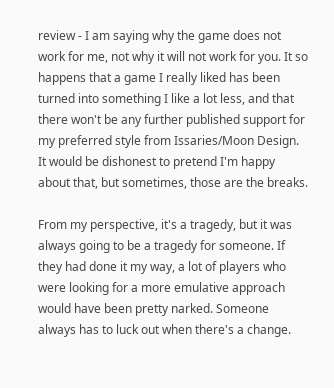review - I am saying why the game does not work for me, not why it will not work for you. It so happens that a game I really liked has been turned into something I like a lot less, and that there won't be any further published support for my preferred style from Issaries/Moon Design. It would be dishonest to pretend I'm happy about that, but sometimes, those are the breaks.

From my perspective, it's a tragedy, but it was always going to be a tragedy for someone. If they had done it my way, a lot of players who were looking for a more emulative approach would have been pretty narked. Someone always has to luck out when there's a change.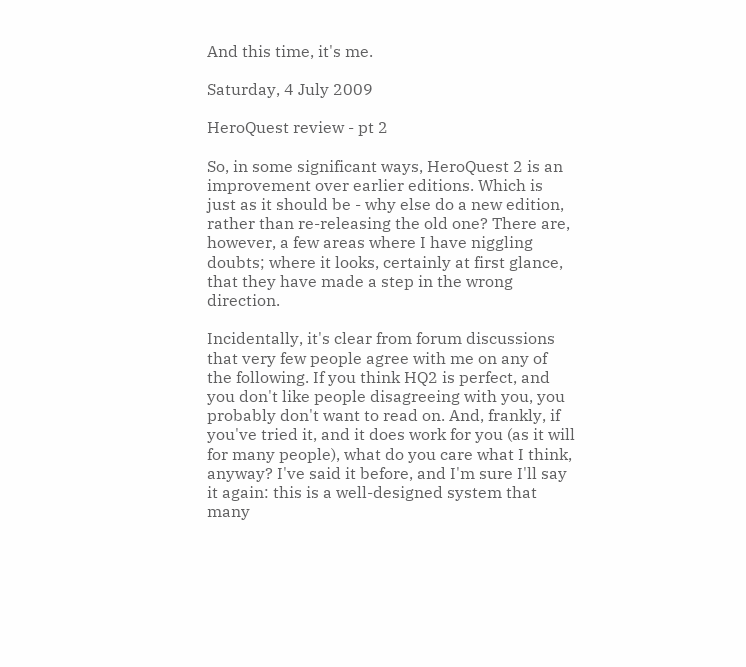And this time, it's me.

Saturday, 4 July 2009

HeroQuest review - pt 2

So, in some significant ways, HeroQuest 2 is an improvement over earlier editions. Which is just as it should be - why else do a new edition, rather than re-releasing the old one? There are, however, a few areas where I have niggling doubts; where it looks, certainly at first glance, that they have made a step in the wrong direction.

Incidentally, it's clear from forum discussions that very few people agree with me on any of the following. If you think HQ2 is perfect, and you don't like people disagreeing with you, you probably don't want to read on. And, frankly, if you've tried it, and it does work for you (as it will for many people), what do you care what I think, anyway? I've said it before, and I'm sure I'll say it again: this is a well-designed system that many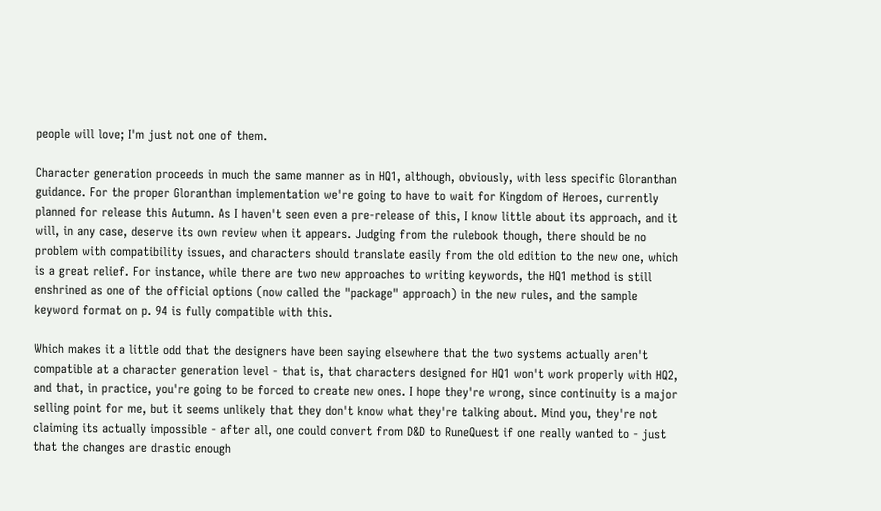people will love; I'm just not one of them.

Character generation proceeds in much the same manner as in HQ1, although, obviously, with less specific Gloranthan guidance. For the proper Gloranthan implementation we're going to have to wait for Kingdom of Heroes, currently planned for release this Autumn. As I haven't seen even a pre-release of this, I know little about its approach, and it will, in any case, deserve its own review when it appears. Judging from the rulebook though, there should be no problem with compatibility issues, and characters should translate easily from the old edition to the new one, which is a great relief. For instance, while there are two new approaches to writing keywords, the HQ1 method is still enshrined as one of the official options (now called the "package" approach) in the new rules, and the sample keyword format on p. 94 is fully compatible with this.

Which makes it a little odd that the designers have been saying elsewhere that the two systems actually aren't compatible at a character generation level - that is, that characters designed for HQ1 won't work properly with HQ2, and that, in practice, you're going to be forced to create new ones. I hope they're wrong, since continuity is a major selling point for me, but it seems unlikely that they don't know what they're talking about. Mind you, they're not claiming its actually impossible - after all, one could convert from D&D to RuneQuest if one really wanted to - just that the changes are drastic enough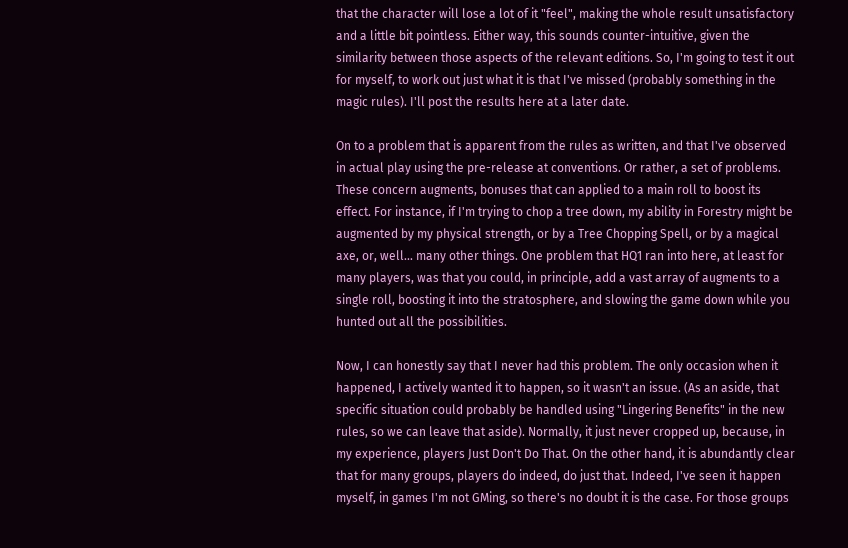that the character will lose a lot of it "feel", making the whole result unsatisfactory and a little bit pointless. Either way, this sounds counter-intuitive, given the similarity between those aspects of the relevant editions. So, I'm going to test it out for myself, to work out just what it is that I've missed (probably something in the magic rules). I'll post the results here at a later date.

On to a problem that is apparent from the rules as written, and that I've observed in actual play using the pre-release at conventions. Or rather, a set of problems. These concern augments, bonuses that can applied to a main roll to boost its effect. For instance, if I'm trying to chop a tree down, my ability in Forestry might be augmented by my physical strength, or by a Tree Chopping Spell, or by a magical axe, or, well... many other things. One problem that HQ1 ran into here, at least for many players, was that you could, in principle, add a vast array of augments to a single roll, boosting it into the stratosphere, and slowing the game down while you hunted out all the possibilities.

Now, I can honestly say that I never had this problem. The only occasion when it happened, I actively wanted it to happen, so it wasn't an issue. (As an aside, that specific situation could probably be handled using "Lingering Benefits" in the new rules, so we can leave that aside). Normally, it just never cropped up, because, in my experience, players Just Don't Do That. On the other hand, it is abundantly clear that for many groups, players do indeed, do just that. Indeed, I've seen it happen myself, in games I'm not GMing, so there's no doubt it is the case. For those groups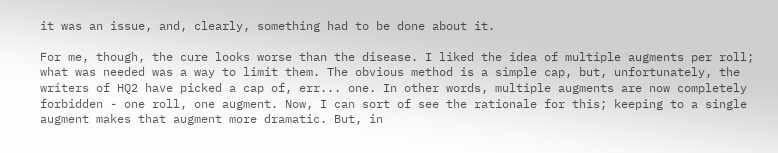it was an issue, and, clearly, something had to be done about it.

For me, though, the cure looks worse than the disease. I liked the idea of multiple augments per roll; what was needed was a way to limit them. The obvious method is a simple cap, but, unfortunately, the writers of HQ2 have picked a cap of, err... one. In other words, multiple augments are now completely forbidden - one roll, one augment. Now, I can sort of see the rationale for this; keeping to a single augment makes that augment more dramatic. But, in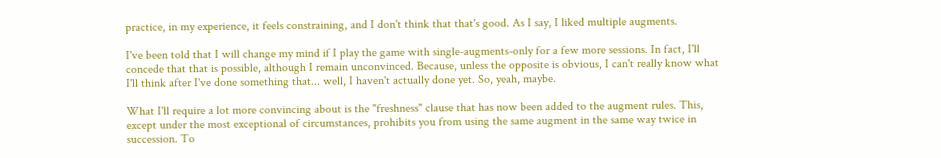practice, in my experience, it feels constraining, and I don't think that that's good. As I say, I liked multiple augments.

I've been told that I will change my mind if I play the game with single-augments-only for a few more sessions. In fact, I'll concede that that is possible, although I remain unconvinced. Because, unless the opposite is obvious, I can't really know what I'll think after I've done something that... well, I haven't actually done yet. So, yeah, maybe.

What I'll require a lot more convincing about is the "freshness" clause that has now been added to the augment rules. This, except under the most exceptional of circumstances, prohibits you from using the same augment in the same way twice in succession. To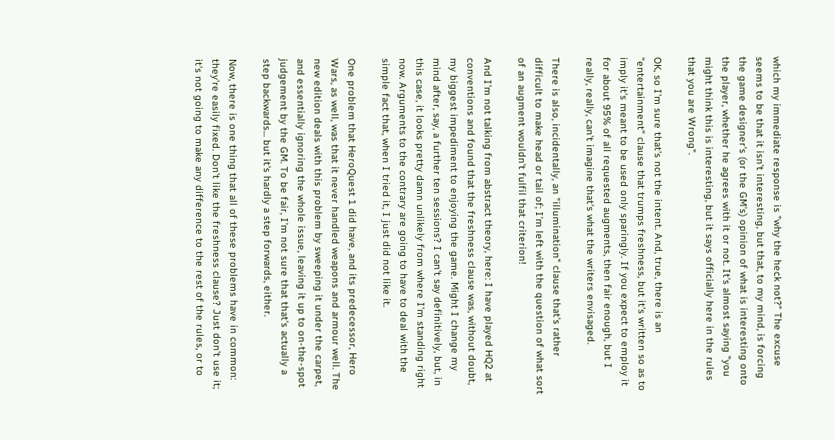which my immediate response is "why the heck not?" The excuse seems to be that it isn't interesting, but that, to my mind, is forcing the game designer's (or the GM's) opinion of what is interesting onto the player, whether he agrees with it or not. It's almost saying "you might think this is interesting, but it says officially here in the rules that you are Wrong".

OK, so I'm sure that's not the intent. And, true, there is an "entertainment" clause that trumps freshness, but it's written so as to imply it's meant to be used only sparingly. If you expect to employ it for about 95% of all requested augments, then fair enough, but I really, really, can't imagine that's what the writers envisaged.

There is also, incidentally, an "illumination" clause that's rather difficult to make head or tail of; I'm left with the question of what sort of an augment wouldn't fulfil that criterion!

And I'm not talking from abstract theory, here: I have played HQ2 at conventions and found that the freshness clause was, without doubt, my biggest impediment to enjoying the game. Might I change my mind after, say, a further ten sessions? I can't say definitively, but, in this case, it looks pretty damn unlikely from where I'm standing right now. Arguments to the contrary are going to have to deal with the simple fact that, when I tried it, I just did not like it.

One problem that HeroQuest 1 did have, and its predecessor, Hero Wars, as well, was that it never handled weapons and armour well. The new edition deals with this problem by sweeping it under the carpet, and essentially ignoring the whole issue, leaving it up to on-the-spot judgement by the GM. To be fair, I'm not sure that that's actually a step backwards... but it's hardly a step forwards, either.

Now, there is one thing that all of these problems have in common: they're easily fixed. Don't like the freshness clause? Just don't use it; it's not going to make any difference to the rest of the rules, or to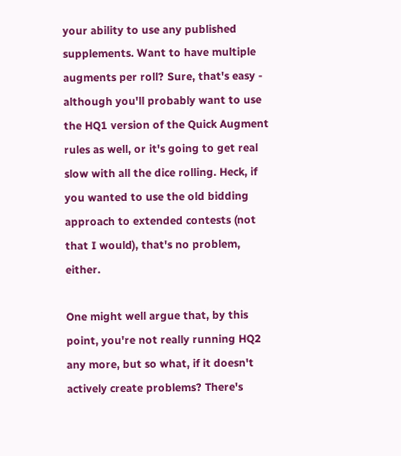your ability to use any published supplements. Want to have multiple augments per roll? Sure, that's easy - although you'll probably want to use the HQ1 version of the Quick Augment rules as well, or it's going to get real slow with all the dice rolling. Heck, if you wanted to use the old bidding approach to extended contests (not that I would), that's no problem, either.

One might well argue that, by this point, you're not really running HQ2 any more, but so what, if it doesn't actively create problems? There's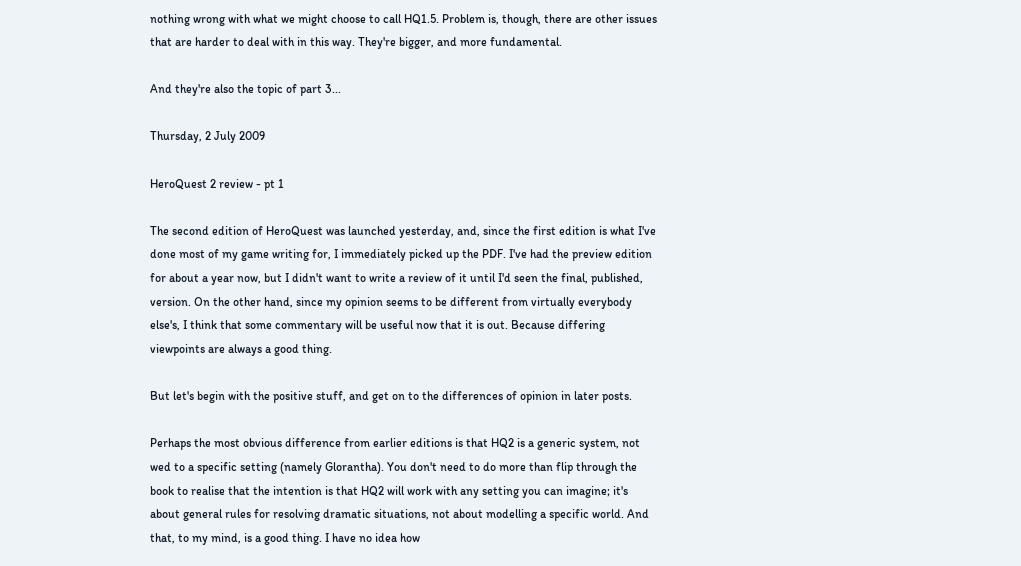nothing wrong with what we might choose to call HQ1.5. Problem is, though, there are other issues that are harder to deal with in this way. They're bigger, and more fundamental.

And they're also the topic of part 3...

Thursday, 2 July 2009

HeroQuest 2 review - pt 1

The second edition of HeroQuest was launched yesterday, and, since the first edition is what I've done most of my game writing for, I immediately picked up the PDF. I've had the preview edition for about a year now, but I didn't want to write a review of it until I'd seen the final, published, version. On the other hand, since my opinion seems to be different from virtually everybody else's, I think that some commentary will be useful now that it is out. Because differing viewpoints are always a good thing.

But let's begin with the positive stuff, and get on to the differences of opinion in later posts.

Perhaps the most obvious difference from earlier editions is that HQ2 is a generic system, not wed to a specific setting (namely Glorantha). You don't need to do more than flip through the book to realise that the intention is that HQ2 will work with any setting you can imagine; it's about general rules for resolving dramatic situations, not about modelling a specific world. And that, to my mind, is a good thing. I have no idea how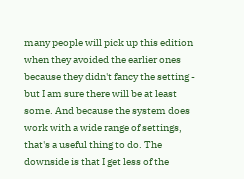many people will pick up this edition when they avoided the earlier ones because they didn't fancy the setting - but I am sure there will be at least some. And because the system does work with a wide range of settings, that's a useful thing to do. The downside is that I get less of the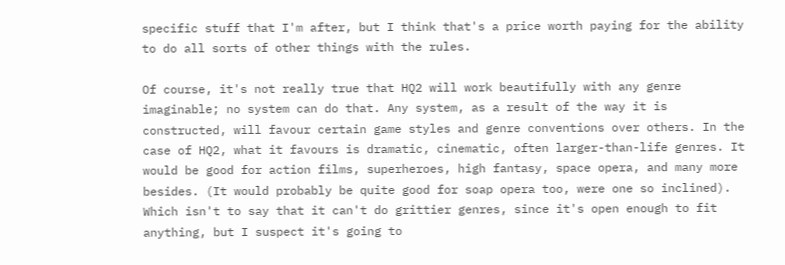specific stuff that I'm after, but I think that's a price worth paying for the ability to do all sorts of other things with the rules.

Of course, it's not really true that HQ2 will work beautifully with any genre imaginable; no system can do that. Any system, as a result of the way it is constructed, will favour certain game styles and genre conventions over others. In the case of HQ2, what it favours is dramatic, cinematic, often larger-than-life genres. It would be good for action films, superheroes, high fantasy, space opera, and many more besides. (It would probably be quite good for soap opera too, were one so inclined). Which isn't to say that it can't do grittier genres, since it's open enough to fit anything, but I suspect it's going to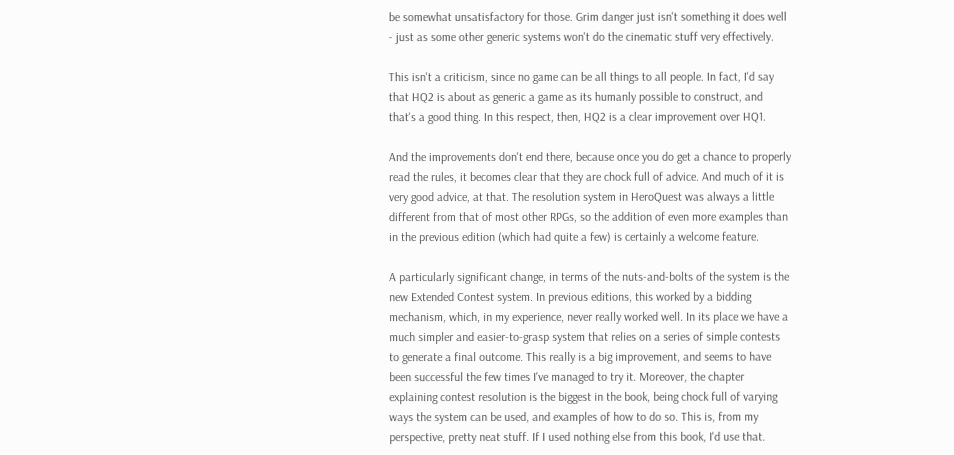be somewhat unsatisfactory for those. Grim danger just isn't something it does well - just as some other generic systems won't do the cinematic stuff very effectively.

This isn't a criticism, since no game can be all things to all people. In fact, I'd say that HQ2 is about as generic a game as its humanly possible to construct, and that's a good thing. In this respect, then, HQ2 is a clear improvement over HQ1.

And the improvements don't end there, because once you do get a chance to properly read the rules, it becomes clear that they are chock full of advice. And much of it is very good advice, at that. The resolution system in HeroQuest was always a little different from that of most other RPGs, so the addition of even more examples than in the previous edition (which had quite a few) is certainly a welcome feature.

A particularly significant change, in terms of the nuts-and-bolts of the system is the new Extended Contest system. In previous editions, this worked by a bidding mechanism, which, in my experience, never really worked well. In its place we have a much simpler and easier-to-grasp system that relies on a series of simple contests to generate a final outcome. This really is a big improvement, and seems to have been successful the few times I've managed to try it. Moreover, the chapter explaining contest resolution is the biggest in the book, being chock full of varying ways the system can be used, and examples of how to do so. This is, from my perspective, pretty neat stuff. If I used nothing else from this book, I'd use that.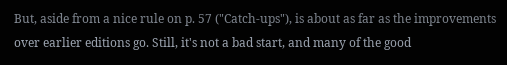But, aside from a nice rule on p. 57 ("Catch-ups"), is about as far as the improvements over earlier editions go. Still, it's not a bad start, and many of the good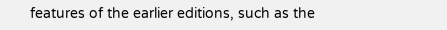features of the earlier editions, such as the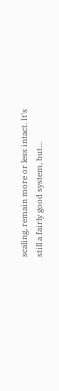scaling, remain more or less intact. It's still a fairly good system, but...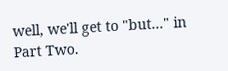well, we'll get to "but..." in Part Two.